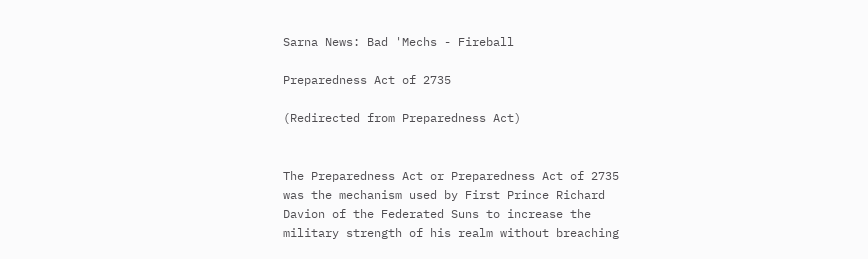Sarna News: Bad 'Mechs - Fireball

Preparedness Act of 2735

(Redirected from Preparedness Act)


The Preparedness Act or Preparedness Act of 2735 was the mechanism used by First Prince Richard Davion of the Federated Suns to increase the military strength of his realm without breaching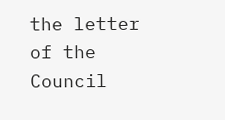the letter of the Council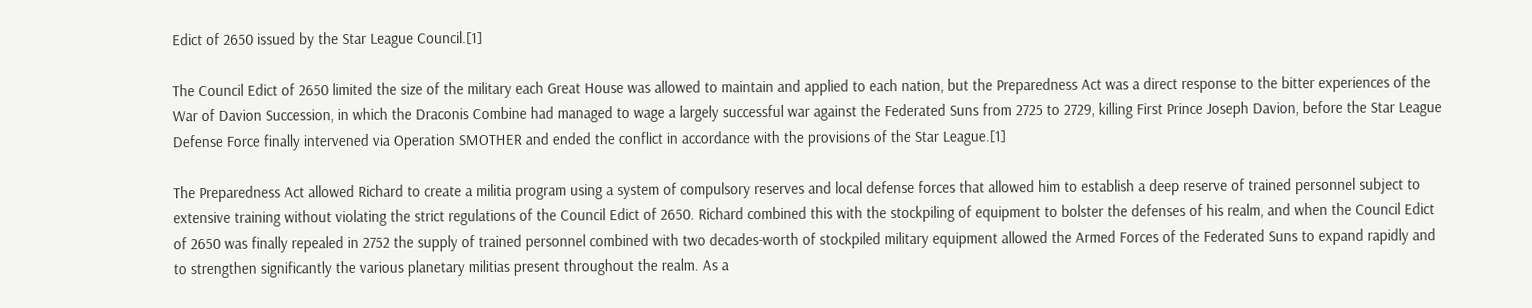Edict of 2650 issued by the Star League Council.[1]

The Council Edict of 2650 limited the size of the military each Great House was allowed to maintain and applied to each nation, but the Preparedness Act was a direct response to the bitter experiences of the War of Davion Succession, in which the Draconis Combine had managed to wage a largely successful war against the Federated Suns from 2725 to 2729, killing First Prince Joseph Davion, before the Star League Defense Force finally intervened via Operation SMOTHER and ended the conflict in accordance with the provisions of the Star League.[1]

The Preparedness Act allowed Richard to create a militia program using a system of compulsory reserves and local defense forces that allowed him to establish a deep reserve of trained personnel subject to extensive training without violating the strict regulations of the Council Edict of 2650. Richard combined this with the stockpiling of equipment to bolster the defenses of his realm, and when the Council Edict of 2650 was finally repealed in 2752 the supply of trained personnel combined with two decades-worth of stockpiled military equipment allowed the Armed Forces of the Federated Suns to expand rapidly and to strengthen significantly the various planetary militias present throughout the realm. As a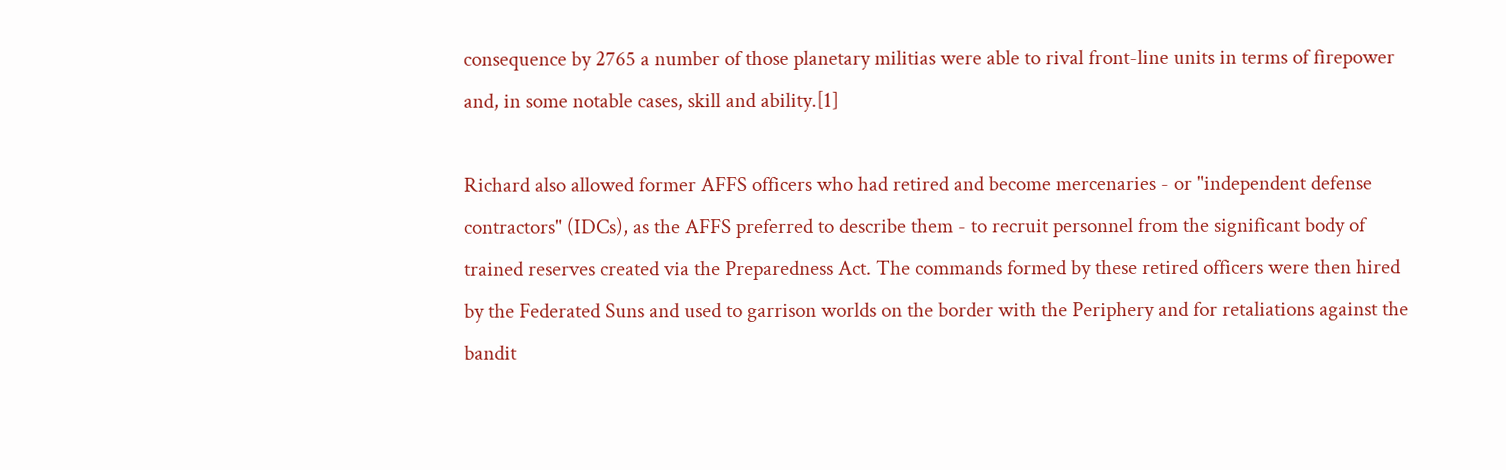consequence by 2765 a number of those planetary militias were able to rival front-line units in terms of firepower and, in some notable cases, skill and ability.[1]

Richard also allowed former AFFS officers who had retired and become mercenaries - or "independent defense contractors" (IDCs), as the AFFS preferred to describe them - to recruit personnel from the significant body of trained reserves created via the Preparedness Act. The commands formed by these retired officers were then hired by the Federated Suns and used to garrison worlds on the border with the Periphery and for retaliations against the bandit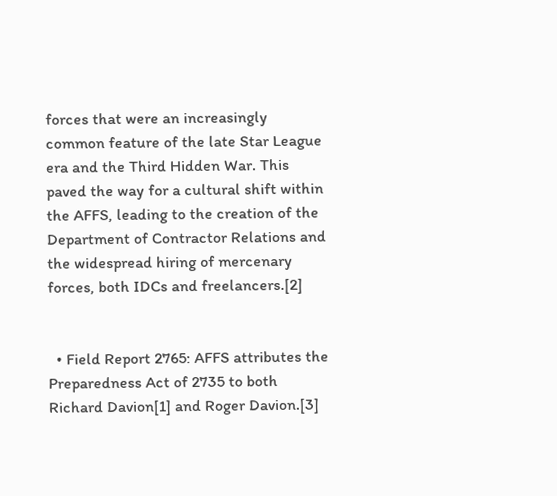forces that were an increasingly common feature of the late Star League era and the Third Hidden War. This paved the way for a cultural shift within the AFFS, leading to the creation of the Department of Contractor Relations and the widespread hiring of mercenary forces, both IDCs and freelancers.[2]


  • Field Report 2765: AFFS attributes the Preparedness Act of 2735 to both Richard Davion[1] and Roger Davion.[3]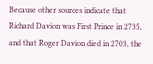Because other sources indicate that Richard Davion was First Prince in 2735, and that Roger Davion died in 2703, the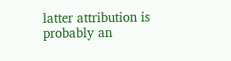latter attribution is probably an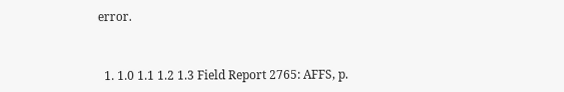error.


  1. 1.0 1.1 1.2 1.3 Field Report 2765: AFFS, p.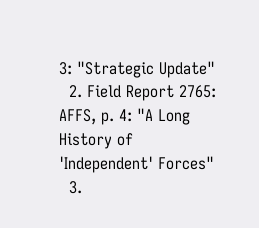3: "Strategic Update"
  2. Field Report 2765: AFFS, p. 4: "A Long History of 'Independent' Forces"
  3.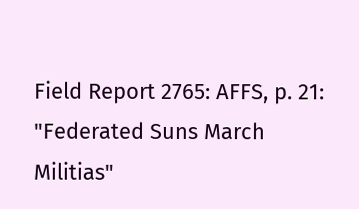Field Report 2765: AFFS, p. 21: "Federated Suns March Militias"